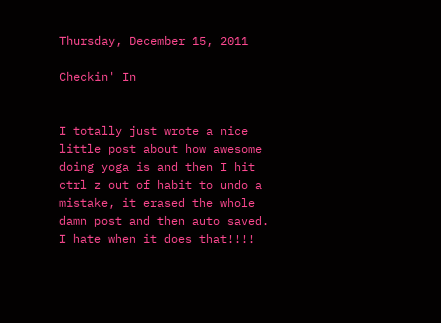Thursday, December 15, 2011

Checkin' In


I totally just wrote a nice little post about how awesome doing yoga is and then I hit ctrl z out of habit to undo a mistake, it erased the whole damn post and then auto saved.  I hate when it does that!!!!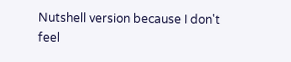Nutshell version because I don't feel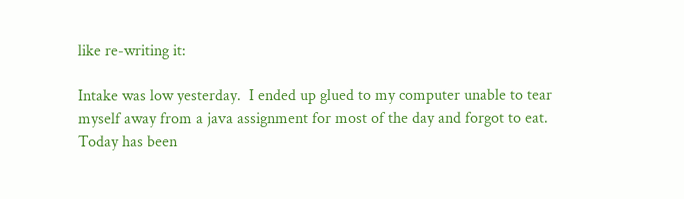like re-writing it:

Intake was low yesterday.  I ended up glued to my computer unable to tear myself away from a java assignment for most of the day and forgot to eat.  Today has been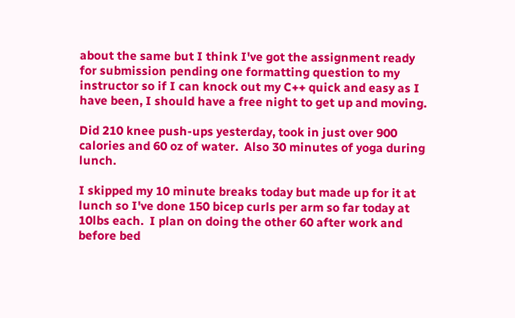about the same but I think I've got the assignment ready for submission pending one formatting question to my instructor so if I can knock out my C++ quick and easy as I have been, I should have a free night to get up and moving.

Did 210 knee push-ups yesterday, took in just over 900 calories and 60 oz of water.  Also 30 minutes of yoga during lunch.

I skipped my 10 minute breaks today but made up for it at lunch so I've done 150 bicep curls per arm so far today at 10lbs each.  I plan on doing the other 60 after work and before bed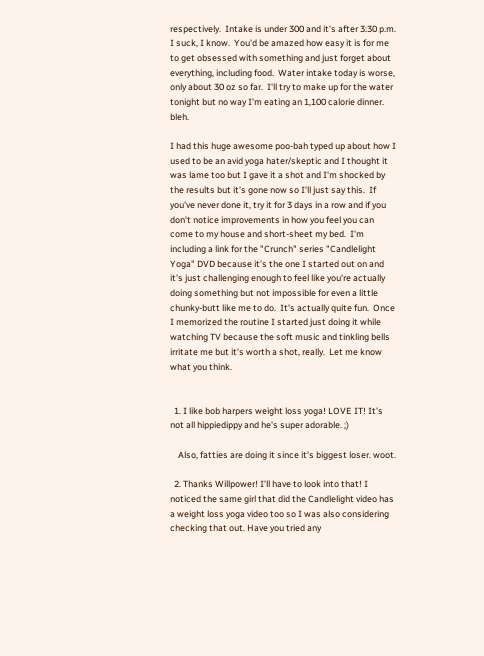respectively.  Intake is under 300 and it's after 3:30 p.m.  I suck, I know.  You'd be amazed how easy it is for me to get obsessed with something and just forget about everything, including food.  Water intake today is worse, only about 30 oz so far.  I'll try to make up for the water tonight but no way I'm eating an 1,100 calorie dinner.  bleh.

I had this huge awesome poo-bah typed up about how I used to be an avid yoga hater/skeptic and I thought it was lame too but I gave it a shot and I'm shocked by the results but it's gone now so I'll just say this.  If you've never done it, try it for 3 days in a row and if you don't notice improvements in how you feel you can come to my house and short-sheet my bed.  I'm including a link for the "Crunch" series "Candlelight Yoga" DVD because it's the one I started out on and it's just challenging enough to feel like you're actually doing something but not impossible for even a little chunky-butt like me to do.  It's actually quite fun.  Once I memorized the routine I started just doing it while watching TV because the soft music and tinkling bells irritate me but it's worth a shot, really.  Let me know what you think.


  1. I like bob harpers weight loss yoga! LOVE IT! It's not all hippiedippy and he's super adorable. ;)

    Also, fatties are doing it since it's biggest loser. woot.

  2. Thanks Willpower! I'll have to look into that! I noticed the same girl that did the Candlelight video has a weight loss yoga video too so I was also considering checking that out. Have you tried any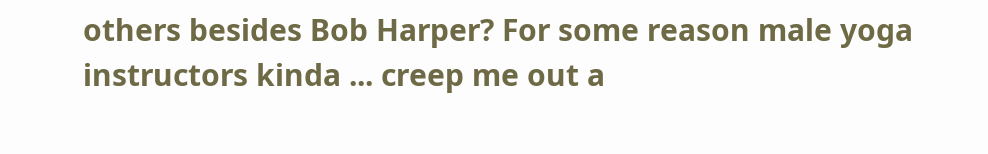others besides Bob Harper? For some reason male yoga instructors kinda ... creep me out a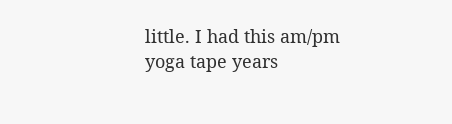little. I had this am/pm yoga tape years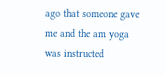ago that someone gave me and the am yoga was instructed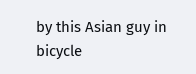by this Asian guy in bicycle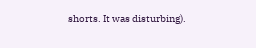shorts. It was disturbing).